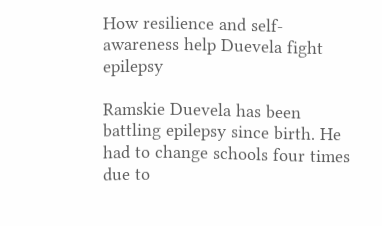How resilience and self-awareness help Duevela fight epilepsy

Ramskie Duevela has been battling epilepsy since birth. He had to change schools four times due to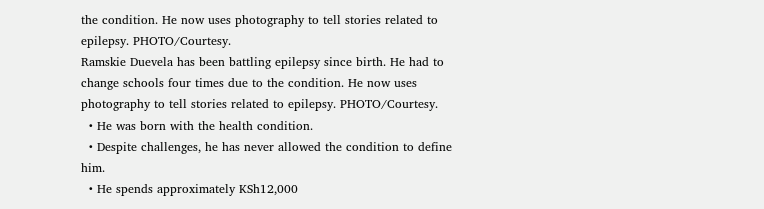the condition. He now uses photography to tell stories related to epilepsy. PHOTO/Courtesy.
Ramskie Duevela has been battling epilepsy since birth. He had to change schools four times due to the condition. He now uses photography to tell stories related to epilepsy. PHOTO/Courtesy.
  • He was born with the health condition.
  • Despite challenges, he has never allowed the condition to define him.
  • He spends approximately KSh12,000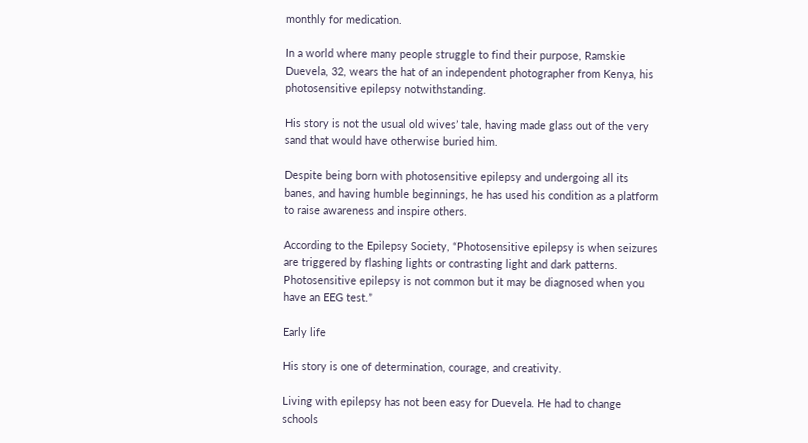monthly for medication.

In a world where many people struggle to find their purpose, Ramskie Duevela, 32, wears the hat of an independent photographer from Kenya, his photosensitive epilepsy notwithstanding.

His story is not the usual old wives’ tale, having made glass out of the very sand that would have otherwise buried him.

Despite being born with photosensitive epilepsy and undergoing all its banes, and having humble beginnings, he has used his condition as a platform to raise awareness and inspire others.

According to the Epilepsy Society, “Photosensitive epilepsy is when seizures are triggered by flashing lights or contrasting light and dark patterns. Photosensitive epilepsy is not common but it may be diagnosed when you have an EEG test.”

Early life

His story is one of determination, courage, and creativity.

Living with epilepsy has not been easy for Duevela. He had to change schools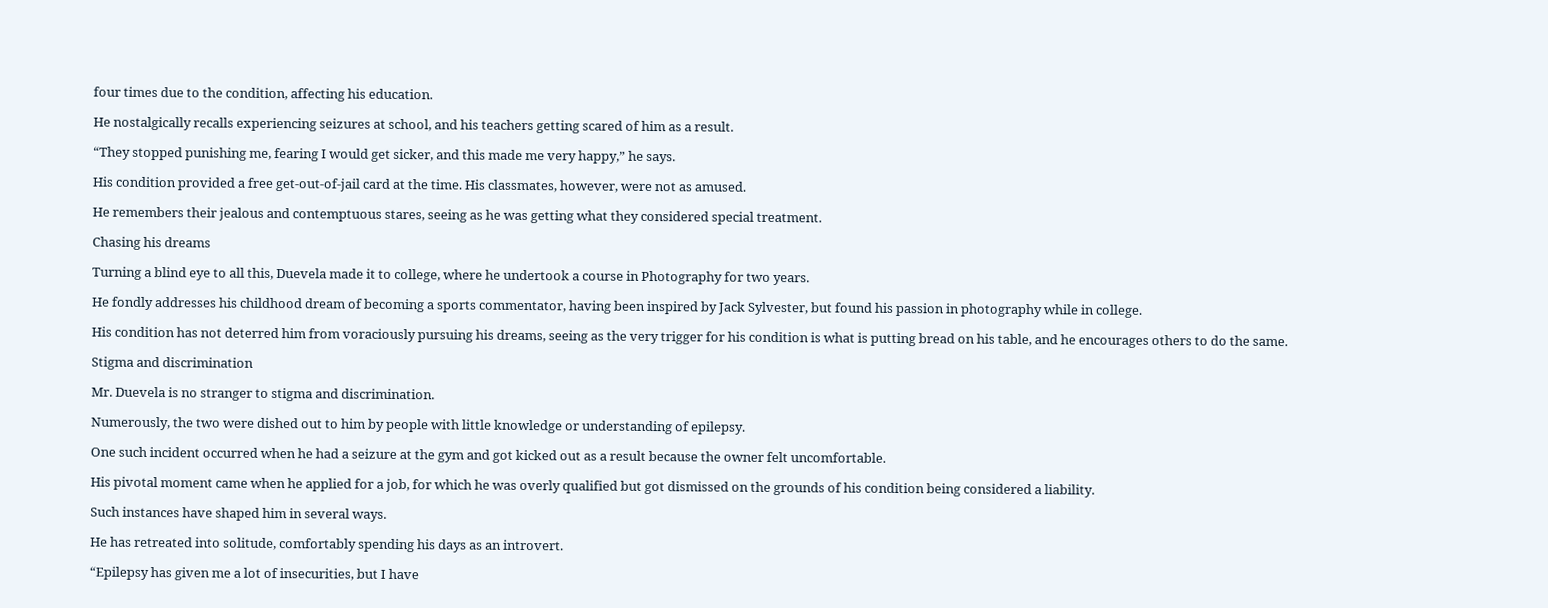four times due to the condition, affecting his education.

He nostalgically recalls experiencing seizures at school, and his teachers getting scared of him as a result.

“They stopped punishing me, fearing I would get sicker, and this made me very happy,” he says.

His condition provided a free get-out-of-jail card at the time. His classmates, however, were not as amused.

He remembers their jealous and contemptuous stares, seeing as he was getting what they considered special treatment.

Chasing his dreams

Turning a blind eye to all this, Duevela made it to college, where he undertook a course in Photography for two years.

He fondly addresses his childhood dream of becoming a sports commentator, having been inspired by Jack Sylvester, but found his passion in photography while in college.

His condition has not deterred him from voraciously pursuing his dreams, seeing as the very trigger for his condition is what is putting bread on his table, and he encourages others to do the same.

Stigma and discrimination

Mr. Duevela is no stranger to stigma and discrimination.

Numerously, the two were dished out to him by people with little knowledge or understanding of epilepsy.

One such incident occurred when he had a seizure at the gym and got kicked out as a result because the owner felt uncomfortable.

His pivotal moment came when he applied for a job, for which he was overly qualified but got dismissed on the grounds of his condition being considered a liability.

Such instances have shaped him in several ways.

He has retreated into solitude, comfortably spending his days as an introvert.

“Epilepsy has given me a lot of insecurities, but I have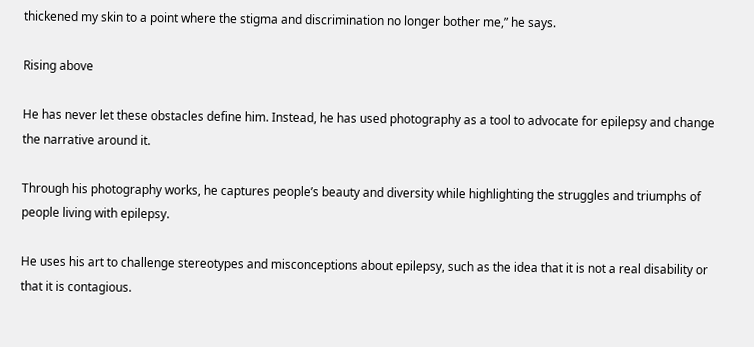thickened my skin to a point where the stigma and discrimination no longer bother me,” he says.

Rising above

He has never let these obstacles define him. Instead, he has used photography as a tool to advocate for epilepsy and change the narrative around it.

Through his photography works, he captures people’s beauty and diversity while highlighting the struggles and triumphs of people living with epilepsy.

He uses his art to challenge stereotypes and misconceptions about epilepsy, such as the idea that it is not a real disability or that it is contagious.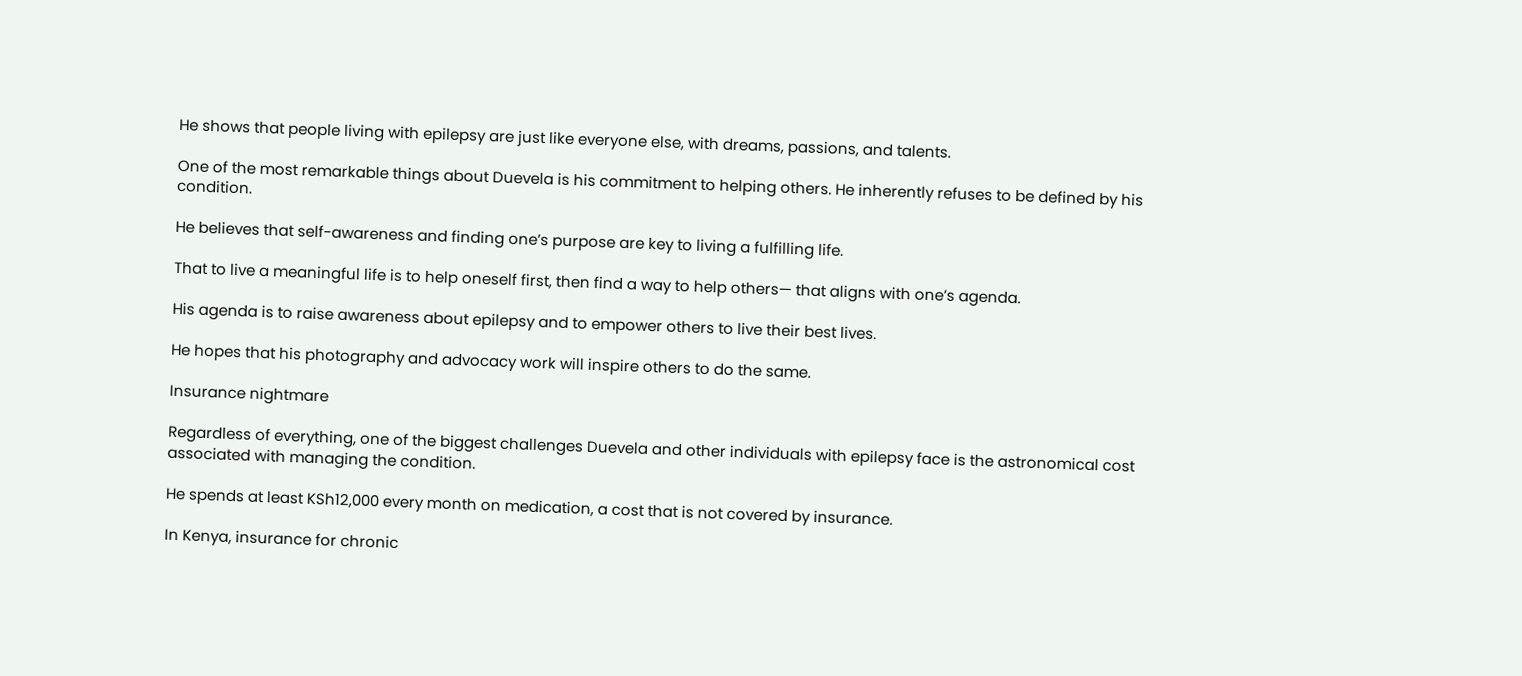He shows that people living with epilepsy are just like everyone else, with dreams, passions, and talents.

One of the most remarkable things about Duevela is his commitment to helping others. He inherently refuses to be defined by his condition.

He believes that self-awareness and finding one’s purpose are key to living a fulfilling life.

That to live a meaningful life is to help oneself first, then find a way to help others— that aligns with one’s agenda.

His agenda is to raise awareness about epilepsy and to empower others to live their best lives.

He hopes that his photography and advocacy work will inspire others to do the same.

Insurance nightmare

Regardless of everything, one of the biggest challenges Duevela and other individuals with epilepsy face is the astronomical cost associated with managing the condition.

He spends at least KSh12,000 every month on medication, a cost that is not covered by insurance.

In Kenya, insurance for chronic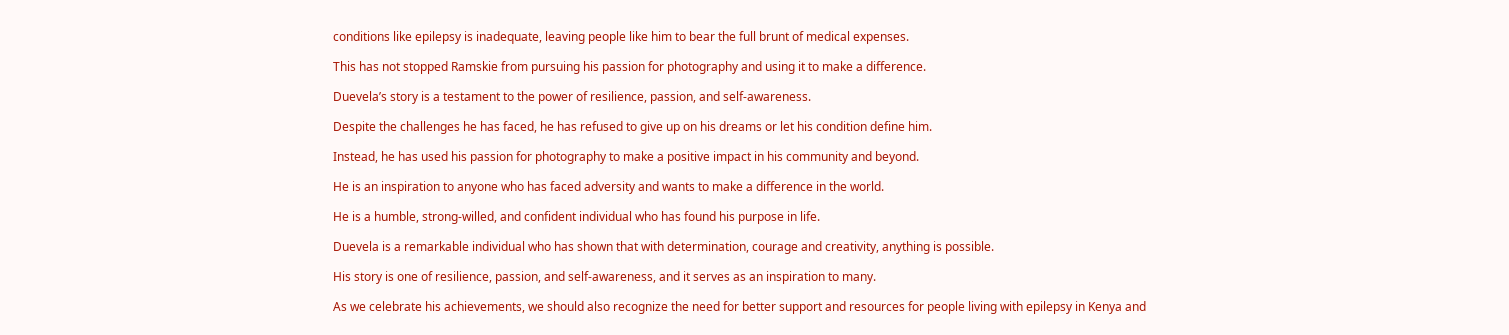conditions like epilepsy is inadequate, leaving people like him to bear the full brunt of medical expenses.

This has not stopped Ramskie from pursuing his passion for photography and using it to make a difference.

Duevela’s story is a testament to the power of resilience, passion, and self-awareness.

Despite the challenges he has faced, he has refused to give up on his dreams or let his condition define him.

Instead, he has used his passion for photography to make a positive impact in his community and beyond.

He is an inspiration to anyone who has faced adversity and wants to make a difference in the world.

He is a humble, strong-willed, and confident individual who has found his purpose in life.

Duevela is a remarkable individual who has shown that with determination, courage and creativity, anything is possible.

His story is one of resilience, passion, and self-awareness, and it serves as an inspiration to many.

As we celebrate his achievements, we should also recognize the need for better support and resources for people living with epilepsy in Kenya and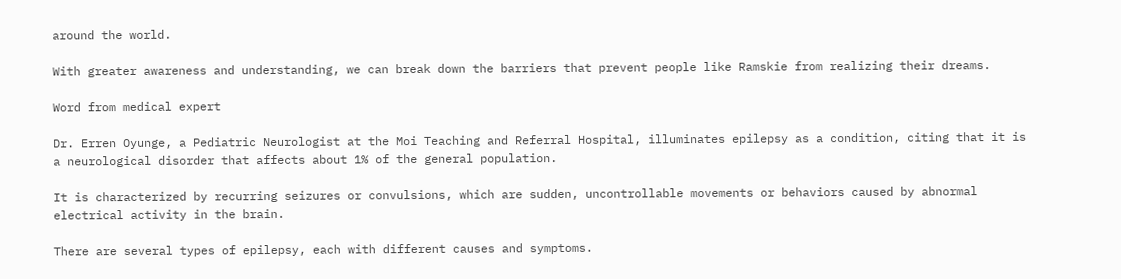around the world.

With greater awareness and understanding, we can break down the barriers that prevent people like Ramskie from realizing their dreams.

Word from medical expert

Dr. Erren Oyunge, a Pediatric Neurologist at the Moi Teaching and Referral Hospital, illuminates epilepsy as a condition, citing that it is a neurological disorder that affects about 1% of the general population.

It is characterized by recurring seizures or convulsions, which are sudden, uncontrollable movements or behaviors caused by abnormal electrical activity in the brain.

There are several types of epilepsy, each with different causes and symptoms.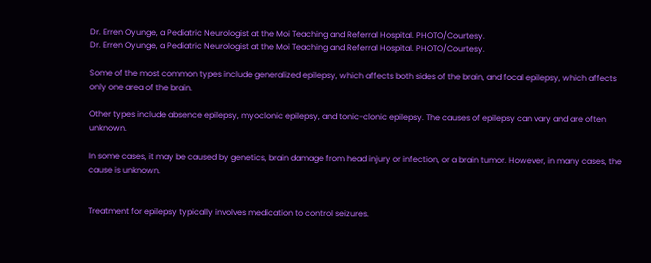Dr. Erren Oyunge, a Pediatric Neurologist at the Moi Teaching and Referral Hospital. PHOTO/Courtesy.
Dr. Erren Oyunge, a Pediatric Neurologist at the Moi Teaching and Referral Hospital. PHOTO/Courtesy.

Some of the most common types include generalized epilepsy, which affects both sides of the brain, and focal epilepsy, which affects only one area of the brain.

Other types include absence epilepsy, myoclonic epilepsy, and tonic-clonic epilepsy. The causes of epilepsy can vary and are often unknown.

In some cases, it may be caused by genetics, brain damage from head injury or infection, or a brain tumor. However, in many cases, the cause is unknown.


Treatment for epilepsy typically involves medication to control seizures.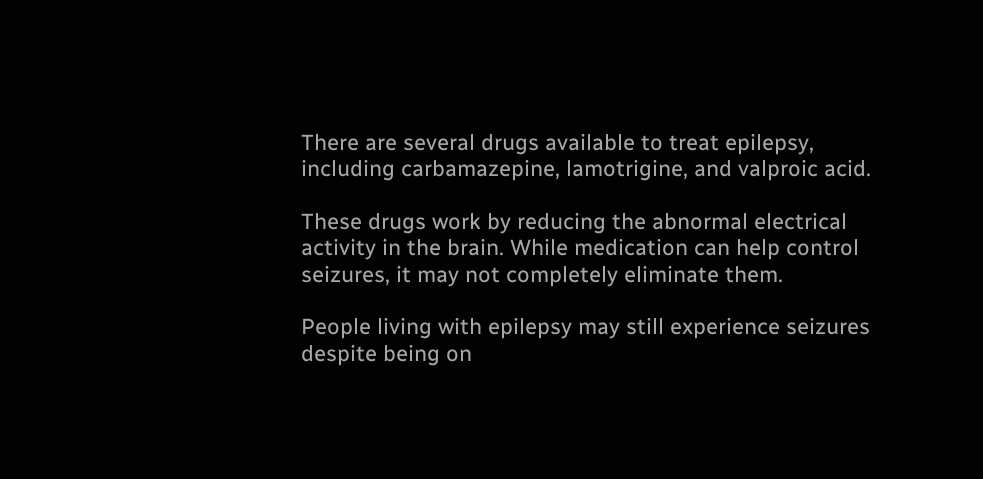There are several drugs available to treat epilepsy, including carbamazepine, lamotrigine, and valproic acid.

These drugs work by reducing the abnormal electrical activity in the brain. While medication can help control seizures, it may not completely eliminate them.

People living with epilepsy may still experience seizures despite being on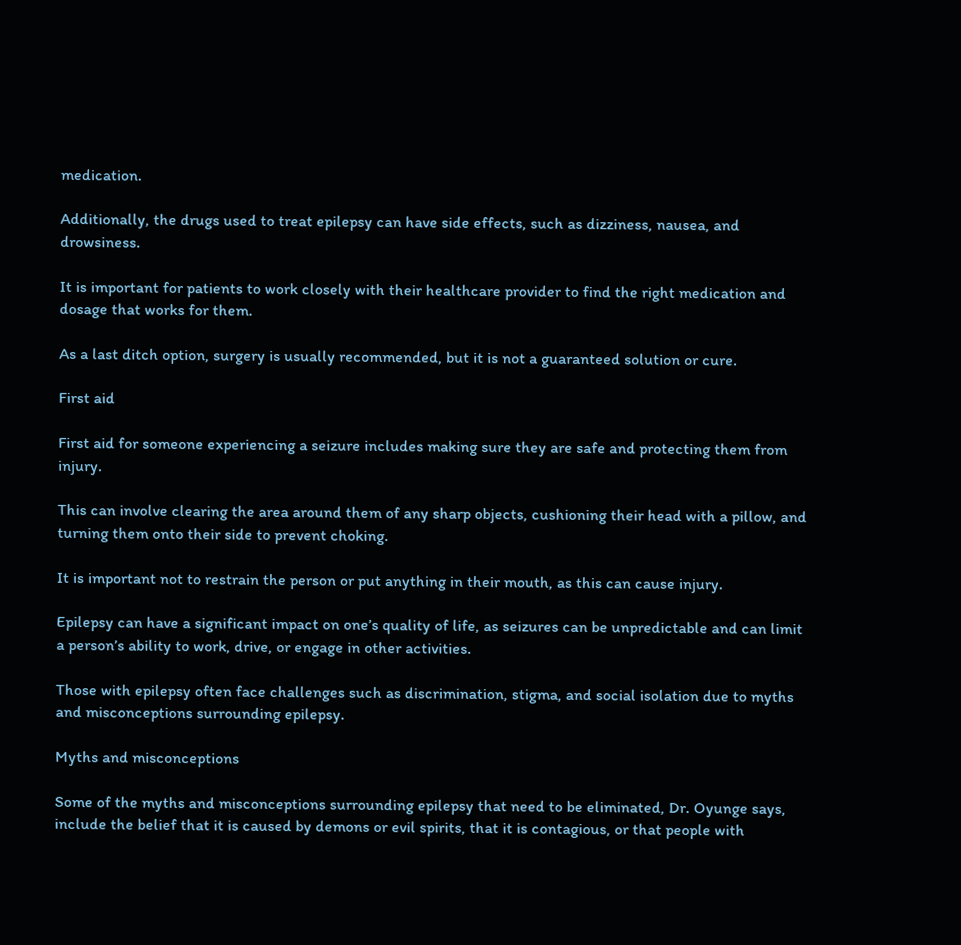medication.

Additionally, the drugs used to treat epilepsy can have side effects, such as dizziness, nausea, and drowsiness.

It is important for patients to work closely with their healthcare provider to find the right medication and dosage that works for them.

As a last ditch option, surgery is usually recommended, but it is not a guaranteed solution or cure.

First aid

First aid for someone experiencing a seizure includes making sure they are safe and protecting them from injury.

This can involve clearing the area around them of any sharp objects, cushioning their head with a pillow, and turning them onto their side to prevent choking.

It is important not to restrain the person or put anything in their mouth, as this can cause injury.

Epilepsy can have a significant impact on one’s quality of life, as seizures can be unpredictable and can limit a person’s ability to work, drive, or engage in other activities.

Those with epilepsy often face challenges such as discrimination, stigma, and social isolation due to myths and misconceptions surrounding epilepsy.

Myths and misconceptions

Some of the myths and misconceptions surrounding epilepsy that need to be eliminated, Dr. Oyunge says, include the belief that it is caused by demons or evil spirits, that it is contagious, or that people with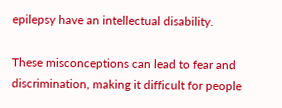epilepsy have an intellectual disability.

These misconceptions can lead to fear and discrimination, making it difficult for people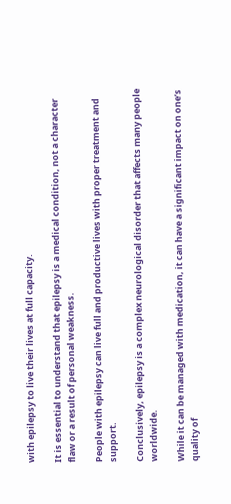with epilepsy to live their lives at full capacity.

It is essential to understand that epilepsy is a medical condition, not a character flaw or a result of personal weakness.

People with epilepsy can live full and productive lives with proper treatment and support.

Conclusively, epilepsy is a complex neurological disorder that affects many people worldwide.

While it can be managed with medication, it can have a significant impact on one’s quality of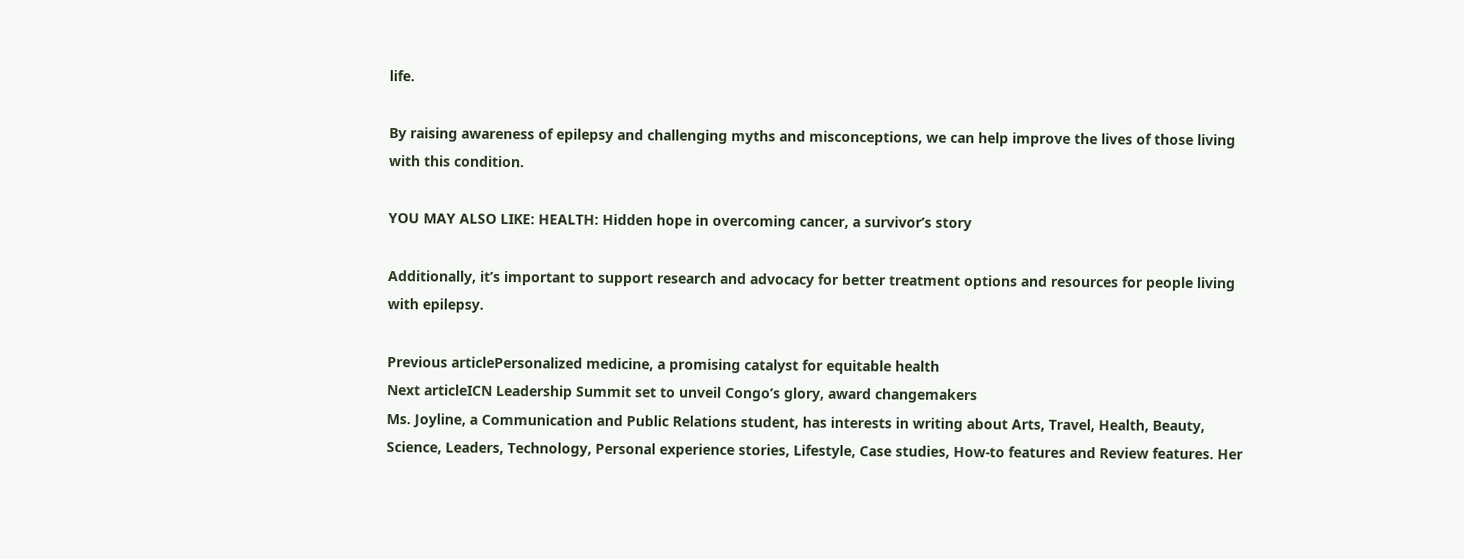life.

By raising awareness of epilepsy and challenging myths and misconceptions, we can help improve the lives of those living with this condition.

YOU MAY ALSO LIKE: HEALTH: Hidden hope in overcoming cancer, a survivor’s story

Additionally, it’s important to support research and advocacy for better treatment options and resources for people living with epilepsy.

Previous articlePersonalized medicine, a promising catalyst for equitable health
Next articleICN Leadership Summit set to unveil Congo’s glory, award changemakers
Ms. Joyline, a Communication and Public Relations student, has interests in writing about Arts, Travel, Health, Beauty, Science, Leaders, Technology, Personal experience stories, Lifestyle, Case studies, How-to features and Review features. Her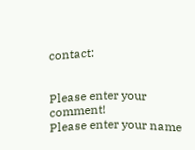contact:


Please enter your comment!
Please enter your name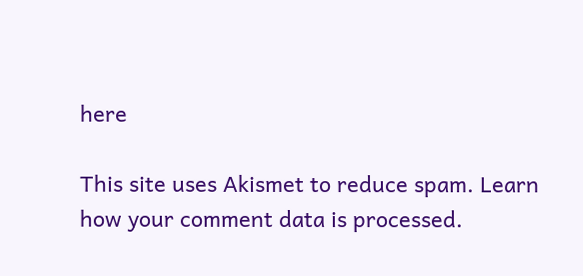here

This site uses Akismet to reduce spam. Learn how your comment data is processed.